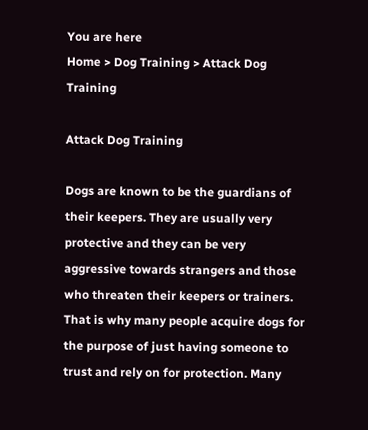You are here
Home > Dog Training > Attack Dog Training

Attack Dog Training

Dogs are known to be the guardians of their keepers. They are usually very protective and they can be very aggressive towards strangers and those who threaten their keepers or trainers. That is why many people acquire dogs for the purpose of just having someone to trust and rely on for protection. Many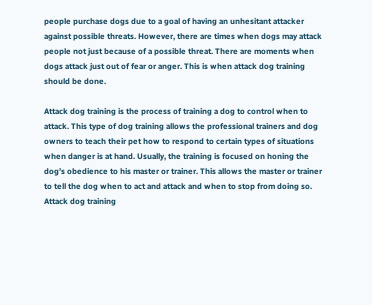people purchase dogs due to a goal of having an unhesitant attacker against possible threats. However, there are times when dogs may attack people not just because of a possible threat. There are moments when dogs attack just out of fear or anger. This is when attack dog training should be done.

Attack dog training is the process of training a dog to control when to attack. This type of dog training allows the professional trainers and dog owners to teach their pet how to respond to certain types of situations when danger is at hand. Usually, the training is focused on honing the dog’s obedience to his master or trainer. This allows the master or trainer to tell the dog when to act and attack and when to stop from doing so. Attack dog training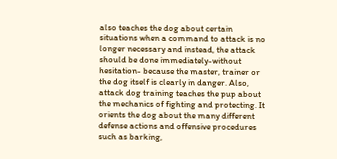also teaches the dog about certain situations when a command to attack is no longer necessary and instead, the attack should be done immediately-without hesitation- because the master, trainer or the dog itself is clearly in danger. Also, attack dog training teaches the pup about the mechanics of fighting and protecting. It orients the dog about the many different defense actions and offensive procedures such as barking,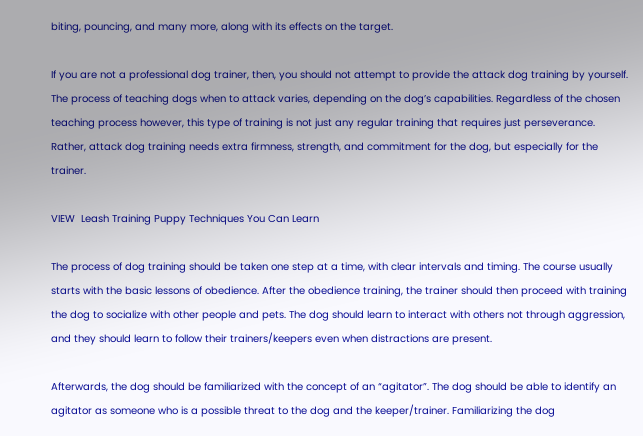biting, pouncing, and many more, along with its effects on the target.

If you are not a professional dog trainer, then, you should not attempt to provide the attack dog training by yourself. The process of teaching dogs when to attack varies, depending on the dog’s capabilities. Regardless of the chosen teaching process however, this type of training is not just any regular training that requires just perseverance. Rather, attack dog training needs extra firmness, strength, and commitment for the dog, but especially for the trainer.

VIEW  Leash Training Puppy Techniques You Can Learn

The process of dog training should be taken one step at a time, with clear intervals and timing. The course usually starts with the basic lessons of obedience. After the obedience training, the trainer should then proceed with training the dog to socialize with other people and pets. The dog should learn to interact with others not through aggression, and they should learn to follow their trainers/keepers even when distractions are present.

Afterwards, the dog should be familiarized with the concept of an “agitator”. The dog should be able to identify an agitator as someone who is a possible threat to the dog and the keeper/trainer. Familiarizing the dog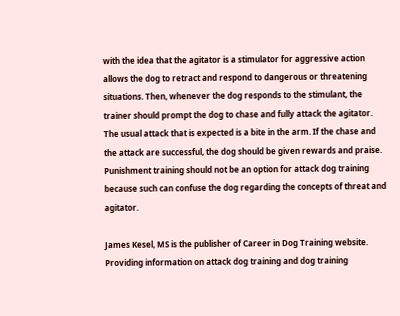with the idea that the agitator is a stimulator for aggressive action allows the dog to retract and respond to dangerous or threatening situations. Then, whenever the dog responds to the stimulant, the trainer should prompt the dog to chase and fully attack the agitator. The usual attack that is expected is a bite in the arm. If the chase and the attack are successful, the dog should be given rewards and praise. Punishment training should not be an option for attack dog training because such can confuse the dog regarding the concepts of threat and agitator.

James Kesel, MS is the publisher of Career in Dog Training website. Providing information on attack dog training and dog training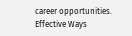career opportunities.
Effective Ways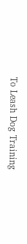To Leash Dog Training